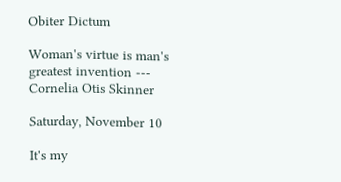Obiter Dictum

Woman's virtue is man's greatest invention --- Cornelia Otis Skinner

Saturday, November 10

It's my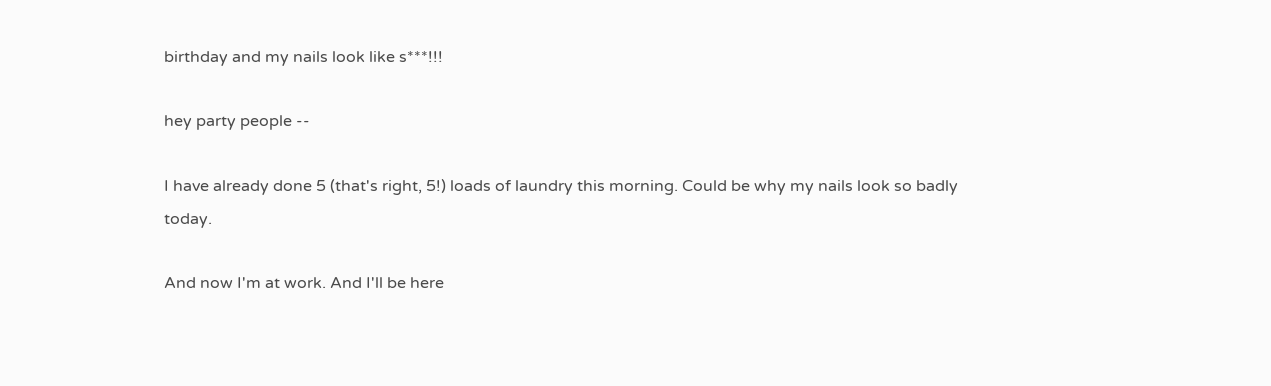birthday and my nails look like s***!!!

hey party people --

I have already done 5 (that's right, 5!) loads of laundry this morning. Could be why my nails look so badly today.

And now I'm at work. And I'll be here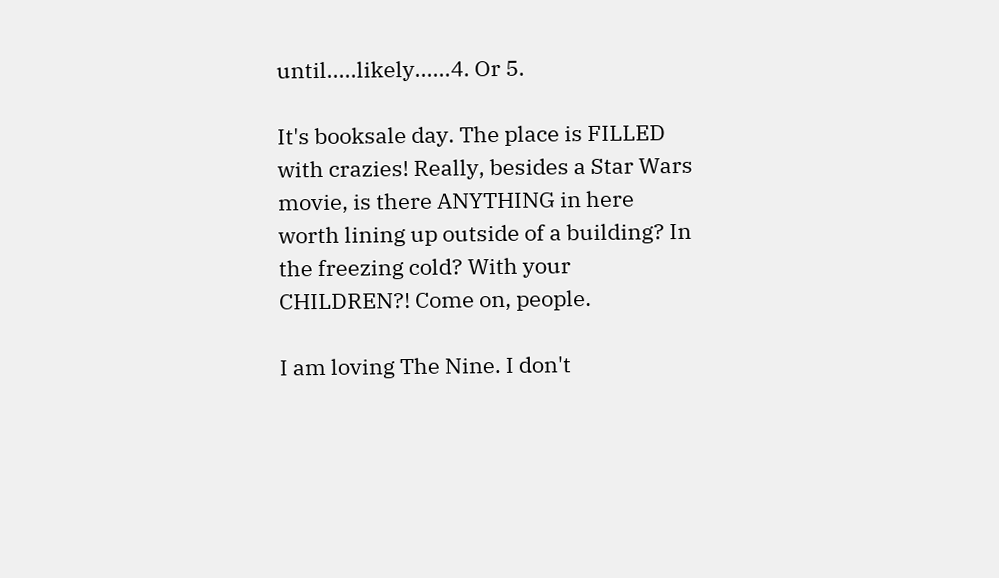until.....likely......4. Or 5.

It's booksale day. The place is FILLED with crazies! Really, besides a Star Wars movie, is there ANYTHING in here worth lining up outside of a building? In the freezing cold? With your CHILDREN?! Come on, people.

I am loving The Nine. I don't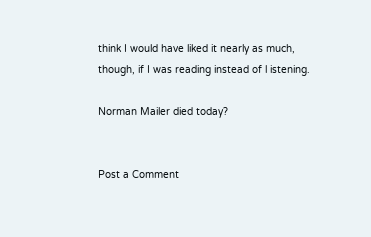think I would have liked it nearly as much, though, if I was reading instead of l istening.

Norman Mailer died today?


Post a Comment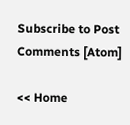Subscribe to Post Comments [Atom]

<< Home